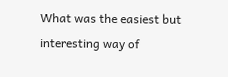What was the easiest but interesting way of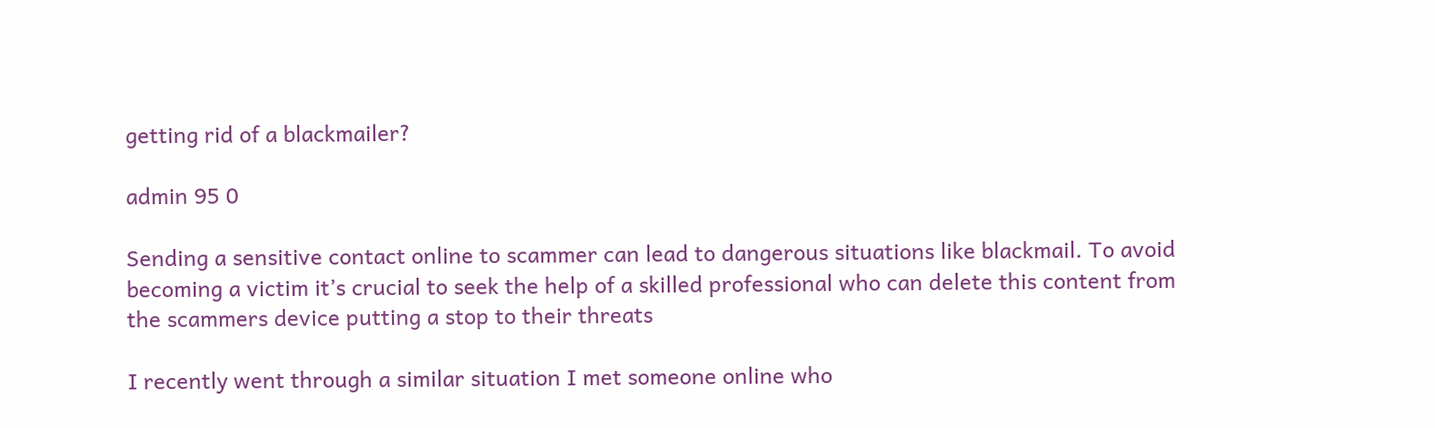getting rid of a blackmailer?

admin 95 0

Sending a sensitive contact online to scammer can lead to dangerous situations like blackmail. To avoid becoming a victim it’s crucial to seek the help of a skilled professional who can delete this content from the scammers device putting a stop to their threats

I recently went through a similar situation I met someone online who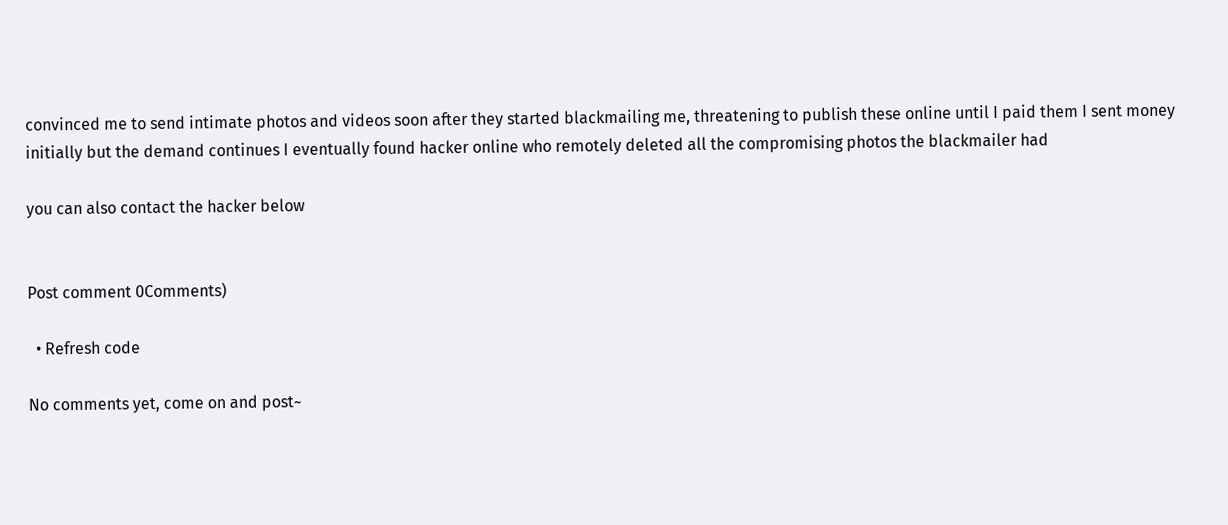convinced me to send intimate photos and videos soon after they started blackmailing me, threatening to publish these online until I paid them I sent money initially but the demand continues I eventually found hacker online who remotely deleted all the compromising photos the blackmailer had

you can also contact the hacker below


Post comment 0Comments)

  • Refresh code

No comments yet, come on and post~